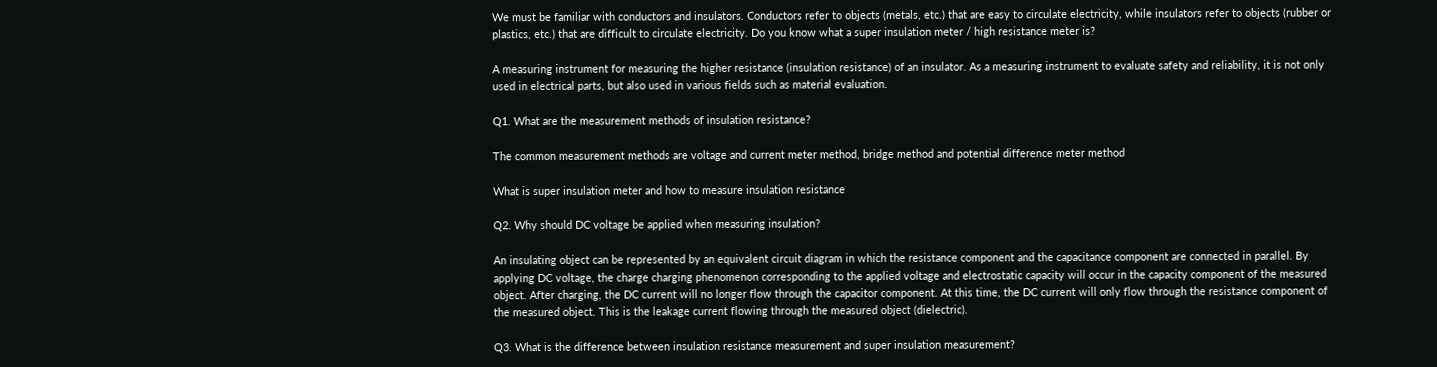We must be familiar with conductors and insulators. Conductors refer to objects (metals, etc.) that are easy to circulate electricity, while insulators refer to objects (rubber or plastics, etc.) that are difficult to circulate electricity. Do you know what a super insulation meter / high resistance meter is?

A measuring instrument for measuring the higher resistance (insulation resistance) of an insulator. As a measuring instrument to evaluate safety and reliability, it is not only used in electrical parts, but also used in various fields such as material evaluation.

Q1. What are the measurement methods of insulation resistance?

The common measurement methods are voltage and current meter method, bridge method and potential difference meter method

What is super insulation meter and how to measure insulation resistance

Q2. Why should DC voltage be applied when measuring insulation?

An insulating object can be represented by an equivalent circuit diagram in which the resistance component and the capacitance component are connected in parallel. By applying DC voltage, the charge charging phenomenon corresponding to the applied voltage and electrostatic capacity will occur in the capacity component of the measured object. After charging, the DC current will no longer flow through the capacitor component. At this time, the DC current will only flow through the resistance component of the measured object. This is the leakage current flowing through the measured object (dielectric).

Q3. What is the difference between insulation resistance measurement and super insulation measurement?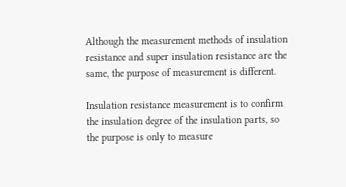Although the measurement methods of insulation resistance and super insulation resistance are the same, the purpose of measurement is different.

Insulation resistance measurement is to confirm the insulation degree of the insulation parts, so the purpose is only to measure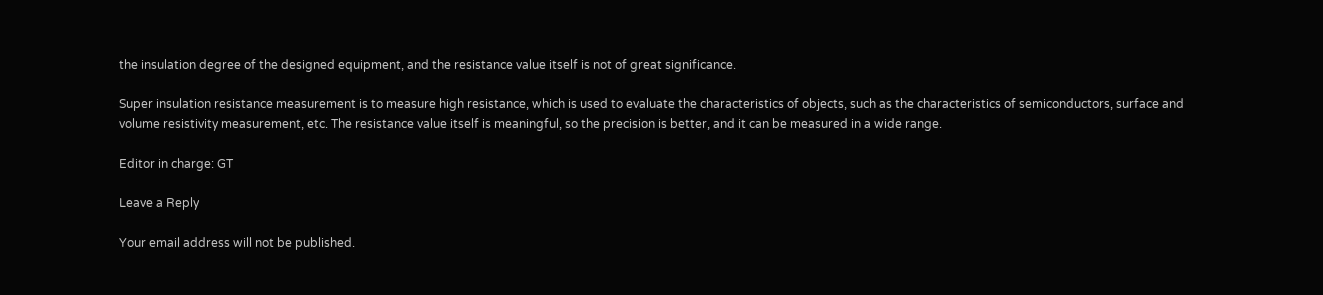the insulation degree of the designed equipment, and the resistance value itself is not of great significance.

Super insulation resistance measurement is to measure high resistance, which is used to evaluate the characteristics of objects, such as the characteristics of semiconductors, surface and volume resistivity measurement, etc. The resistance value itself is meaningful, so the precision is better, and it can be measured in a wide range.

Editor in charge: GT

Leave a Reply

Your email address will not be published.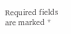Required fields are marked *